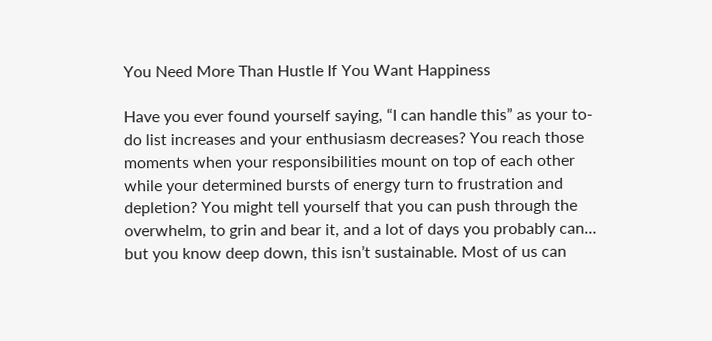You Need More Than Hustle If You Want Happiness

Have you ever found yourself saying, “I can handle this” as your to-do list increases and your enthusiasm decreases? You reach those moments when your responsibilities mount on top of each other while your determined bursts of energy turn to frustration and depletion? You might tell yourself that you can push through the overwhelm, to grin and bear it, and a lot of days you probably can… but you know deep down, this isn’t sustainable. Most of us can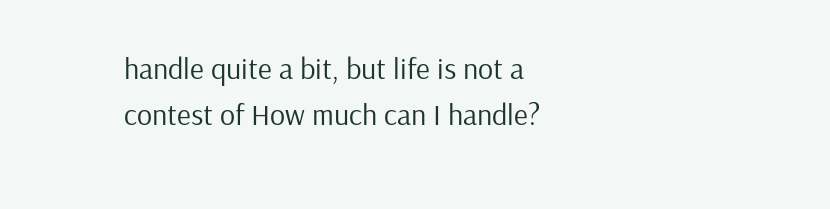handle quite a bit, but life is not a contest of How much can I handle?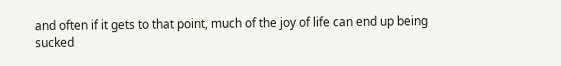and often if it gets to that point, much of the joy of life can end up being sucked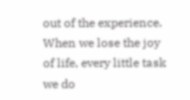out of the experience. When we lose the joy of life, every little task we do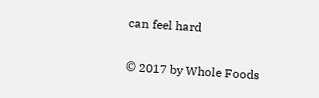can feel hard

© 2017 by Whole Foods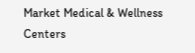Market Medical & Wellness Centers